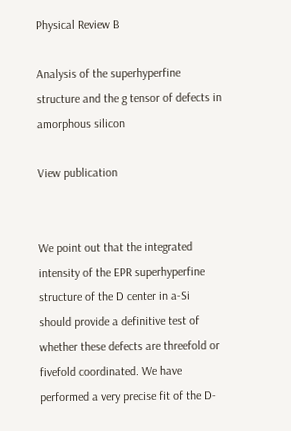Physical Review B

Analysis of the superhyperfine structure and the g tensor of defects in amorphous silicon

View publication


We point out that the integrated intensity of the EPR superhyperfine structure of the D center in a-Si should provide a definitive test of whether these defects are threefold or fivefold coordinated. We have performed a very precise fit of the D-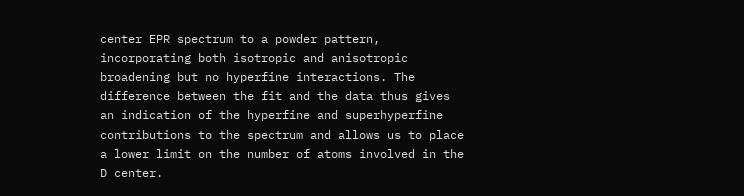center EPR spectrum to a powder pattern, incorporating both isotropic and anisotropic broadening but no hyperfine interactions. The difference between the fit and the data thus gives an indication of the hyperfine and superhyperfine contributions to the spectrum and allows us to place a lower limit on the number of atoms involved in the D center.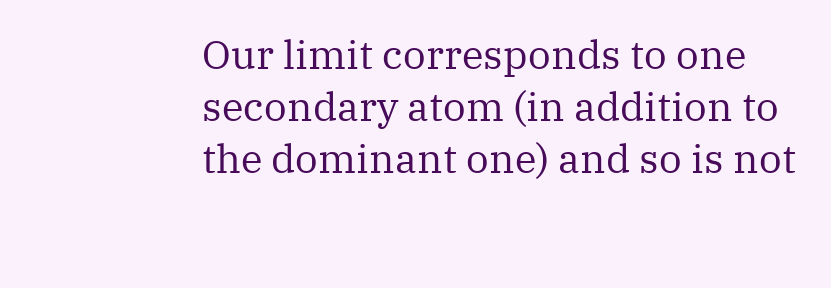Our limit corresponds to one secondary atom (in addition to the dominant one) and so is not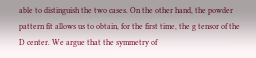able to distinguish the two cases. On the other hand, the powder pattern fit allows us to obtain, for the first time, the g tensor of the D center. We argue that the symmetry of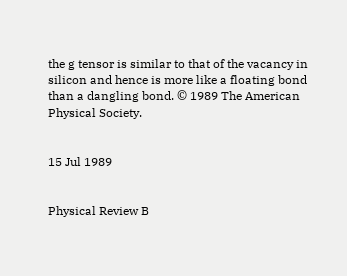the g tensor is similar to that of the vacancy in silicon and hence is more like a floating bond than a dangling bond. © 1989 The American Physical Society.


15 Jul 1989


Physical Review B